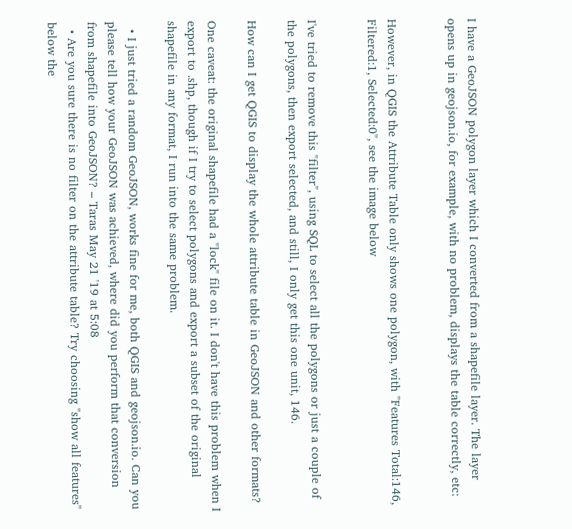I have a GeoJSON polygon layer which I converted from a shapefile layer. The layer opens up in geojson.io, for example, with no problem, displays the table correctly, etc:


However, in QGIS the Attribute Table only shows one polygon, with "Features Total:146, Filtered:1, Selected:0", see the image below


I've tried to remove this "filter", using SQL to select all the polygons or just a couple of the polygons, then export selected, and still, I only get this one unit, 146.

How can I get QGIS to display the whole attribute table in GeoJSON and other formats?

One caveat: the original shapefile had a "lock" file on it. I don't have this problem when I export to .shp, though if I try to select polygons and export a subset of the original shapefile in any format, I run into the same problem.

  • I just tried a random GeoJSON, works fine for me, both QGIS and geojson.io. Can you please tell how your GeoJSON was achieved, where did you perform that conversion from shapefile into GeoJSON? – Taras May 21 '19 at 5:08
  • Are you sure there is no filter on the attribute table? Try choosing "show all features" below the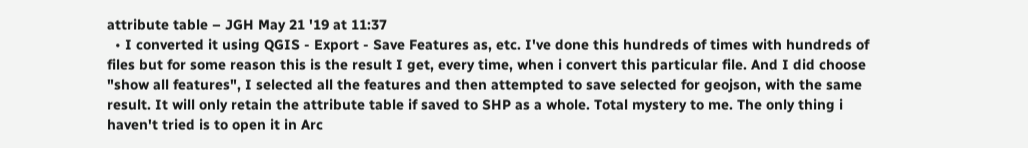attribute table – JGH May 21 '19 at 11:37
  • I converted it using QGIS - Export - Save Features as, etc. I've done this hundreds of times with hundreds of files but for some reason this is the result I get, every time, when i convert this particular file. And I did choose "show all features", I selected all the features and then attempted to save selected for geojson, with the same result. It will only retain the attribute table if saved to SHP as a whole. Total mystery to me. The only thing i haven't tried is to open it in Arc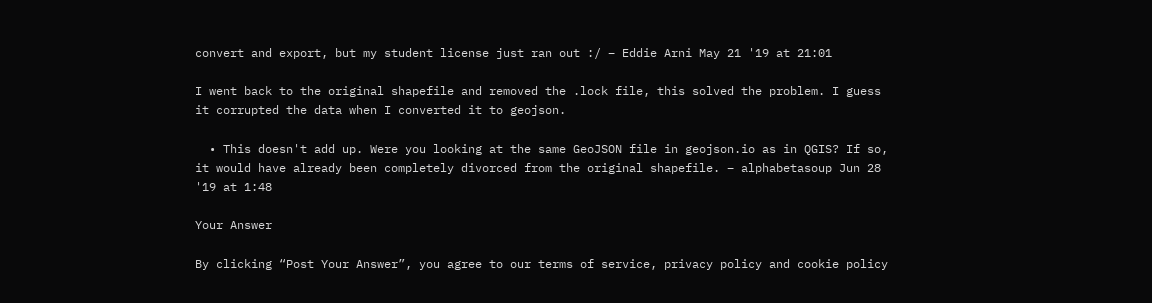convert and export, but my student license just ran out :/ – Eddie Arni May 21 '19 at 21:01

I went back to the original shapefile and removed the .lock file, this solved the problem. I guess it corrupted the data when I converted it to geojson.

  • This doesn't add up. Were you looking at the same GeoJSON file in geojson.io as in QGIS? If so, it would have already been completely divorced from the original shapefile. – alphabetasoup Jun 28 '19 at 1:48

Your Answer

By clicking “Post Your Answer”, you agree to our terms of service, privacy policy and cookie policy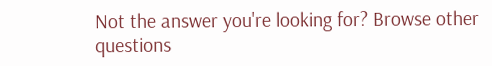Not the answer you're looking for? Browse other questions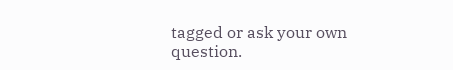tagged or ask your own question.